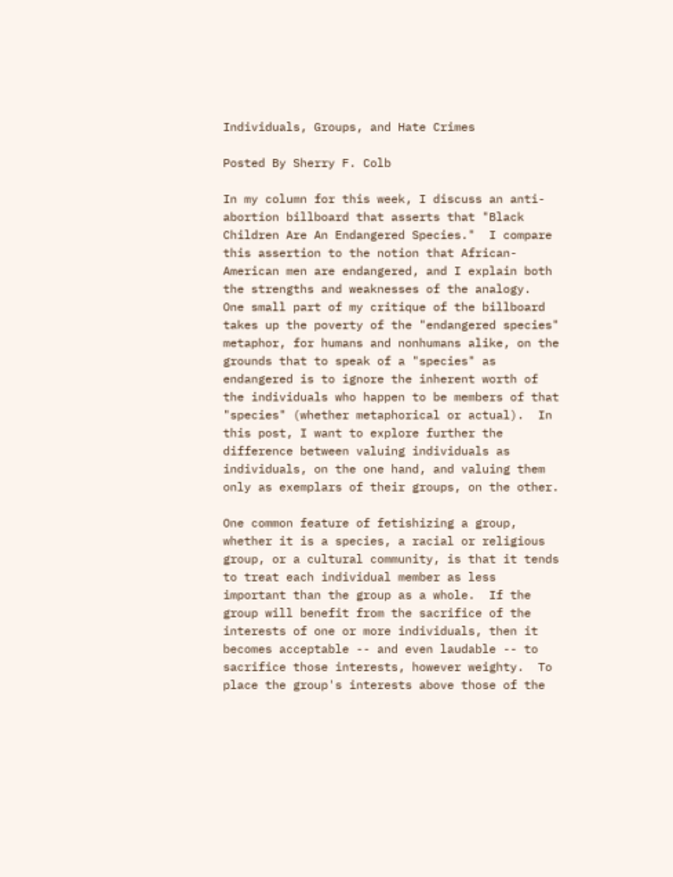Individuals, Groups, and Hate Crimes

Posted By Sherry F. Colb

In my column for this week, I discuss an anti-abortion billboard that asserts that "Black Children Are An Endangered Species."  I compare this assertion to the notion that African-American men are endangered, and I explain both the strengths and weaknesses of the analogy.  One small part of my critique of the billboard takes up the poverty of the "endangered species" metaphor, for humans and nonhumans alike, on the grounds that to speak of a "species" as endangered is to ignore the inherent worth of the individuals who happen to be members of that "species" (whether metaphorical or actual).  In this post, I want to explore further the difference between valuing individuals as individuals, on the one hand, and valuing them only as exemplars of their groups, on the other.

One common feature of fetishizing a group, whether it is a species, a racial or religious group, or a cultural community, is that it tends to treat each individual member as less important than the group as a whole.  If the group will benefit from the sacrifice of the interests of one or more individuals, then it becomes acceptable -- and even laudable -- to sacrifice those interests, however weighty.  To place the group's interests above those of the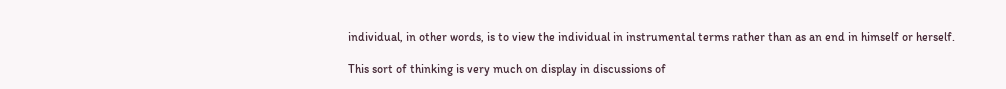individual, in other words, is to view the individual in instrumental terms rather than as an end in himself or herself.

This sort of thinking is very much on display in discussions of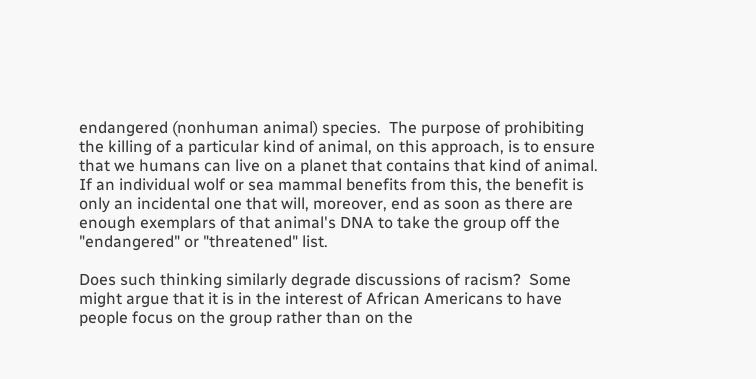endangered (nonhuman animal) species.  The purpose of prohibiting the killing of a particular kind of animal, on this approach, is to ensure that we humans can live on a planet that contains that kind of animal.  If an individual wolf or sea mammal benefits from this, the benefit is only an incidental one that will, moreover, end as soon as there are enough exemplars of that animal's DNA to take the group off the "endangered" or "threatened" list.

Does such thinking similarly degrade discussions of racism?  Some might argue that it is in the interest of African Americans to have people focus on the group rather than on the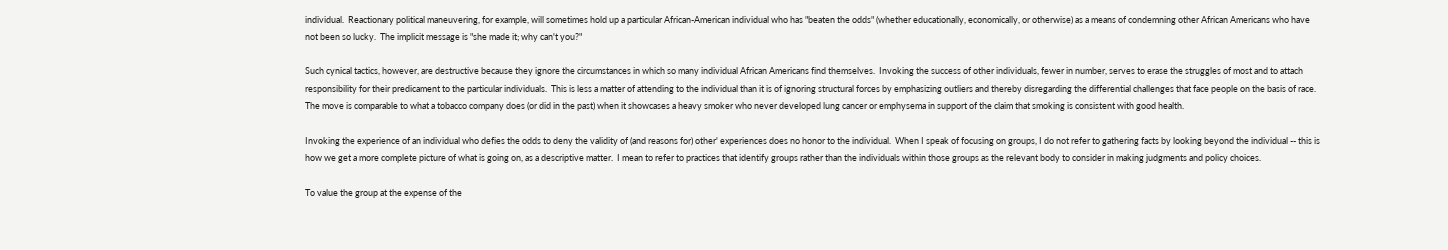individual.  Reactionary political maneuvering, for example, will sometimes hold up a particular African-American individual who has "beaten the odds" (whether educationally, economically, or otherwise) as a means of condemning other African Americans who have not been so lucky.  The implicit message is "she made it; why can't you?"

Such cynical tactics, however, are destructive because they ignore the circumstances in which so many individual African Americans find themselves.  Invoking the success of other individuals, fewer in number, serves to erase the struggles of most and to attach responsibility for their predicament to the particular individuals.  This is less a matter of attending to the individual than it is of ignoring structural forces by emphasizing outliers and thereby disregarding the differential challenges that face people on the basis of race.  The move is comparable to what a tobacco company does (or did in the past) when it showcases a heavy smoker who never developed lung cancer or emphysema in support of the claim that smoking is consistent with good health.

Invoking the experience of an individual who defies the odds to deny the validity of (and reasons for) other' experiences does no honor to the individual.  When I speak of focusing on groups, I do not refer to gathering facts by looking beyond the individual -- this is how we get a more complete picture of what is going on, as a descriptive matter.  I mean to refer to practices that identify groups rather than the individuals within those groups as the relevant body to consider in making judgments and policy choices.

To value the group at the expense of the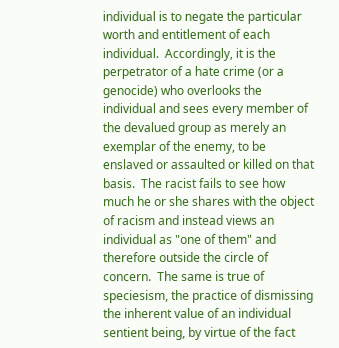individual is to negate the particular worth and entitlement of each individual.  Accordingly, it is the perpetrator of a hate crime (or a genocide) who overlooks the individual and sees every member of the devalued group as merely an exemplar of the enemy, to be enslaved or assaulted or killed on that basis.  The racist fails to see how much he or she shares with the object of racism and instead views an individual as "one of them" and therefore outside the circle of concern.  The same is true of speciesism, the practice of dismissing the inherent value of an individual sentient being, by virtue of the fact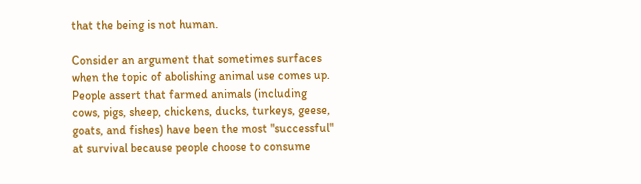that the being is not human.

Consider an argument that sometimes surfaces when the topic of abolishing animal use comes up.  People assert that farmed animals (including cows, pigs, sheep, chickens, ducks, turkeys, geese, goats, and fishes) have been the most "successful" at survival because people choose to consume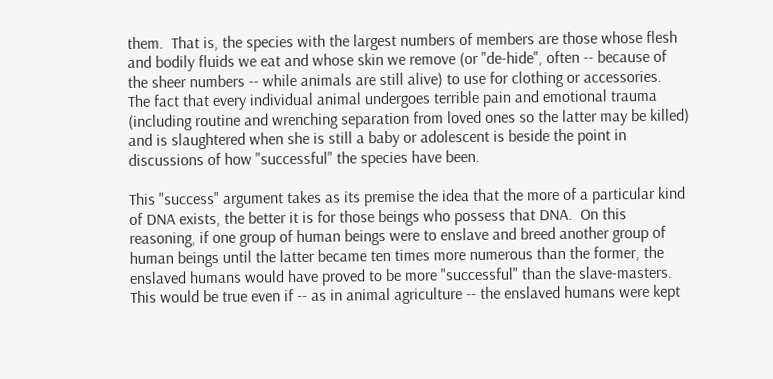them.  That is, the species with the largest numbers of members are those whose flesh and bodily fluids we eat and whose skin we remove (or "de-hide", often -- because of the sheer numbers -- while animals are still alive) to use for clothing or accessories.  The fact that every individual animal undergoes terrible pain and emotional trauma (including routine and wrenching separation from loved ones so the latter may be killed) and is slaughtered when she is still a baby or adolescent is beside the point in discussions of how "successful" the species have been.

This "success" argument takes as its premise the idea that the more of a particular kind of DNA exists, the better it is for those beings who possess that DNA.  On this reasoning, if one group of human beings were to enslave and breed another group of human beings until the latter became ten times more numerous than the former, the enslaved humans would have proved to be more "successful" than the slave-masters.  This would be true even if -- as in animal agriculture -- the enslaved humans were kept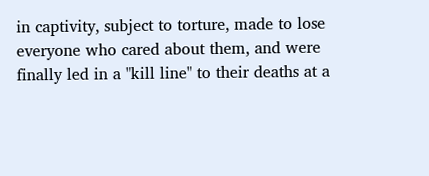in captivity, subject to torture, made to lose everyone who cared about them, and were finally led in a "kill line" to their deaths at a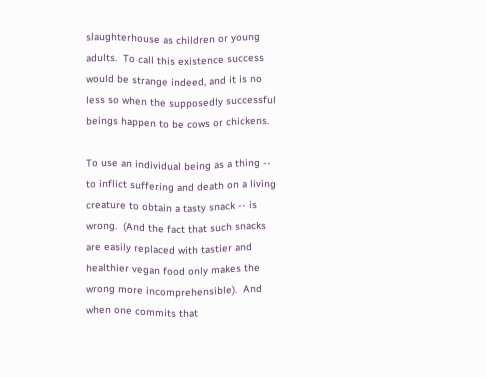slaughterhouse as children or young adults.  To call this existence success would be strange indeed, and it is no less so when the supposedly successful beings happen to be cows or chickens.

To use an individual being as a thing -- to inflict suffering and death on a living creature to obtain a tasty snack -- is wrong.  (And the fact that such snacks are easily replaced with tastier and healthier vegan food only makes the wrong more incomprehensible).  And when one commits that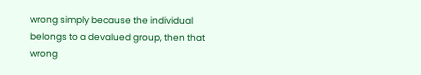wrong simply because the individual belongs to a devalued group, then that wrong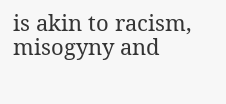is akin to racism, misogyny and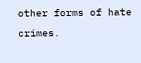other forms of hate crimes.